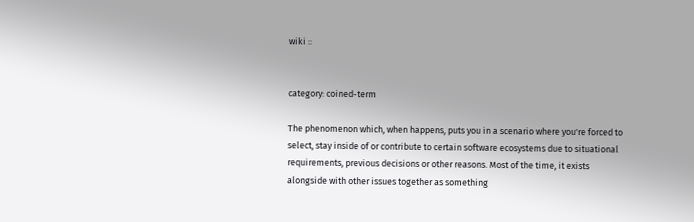wiki ::


category: coined-term

The phenomenon which, when happens, puts you in a scenario where you're forced to select, stay inside of or contribute to certain software ecosystems due to situational requirements, previous decisions or other reasons. Most of the time, it exists alongside with other issues together as something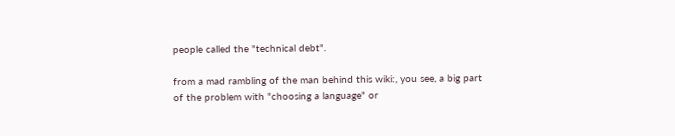people called the "technical debt".

from a mad rambling of the man behind this wiki:, you see, a big part of the problem with "choosing a language" or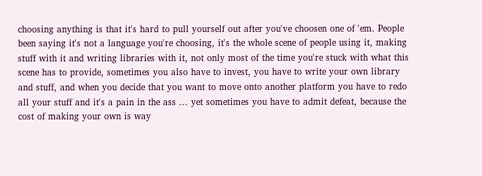choosing anything is that it's hard to pull yourself out after you've choosen one of 'em. People been saying it's not a language you're choosing, it's the whole scene of people using it, making stuff with it and writing libraries with it, not only most of the time you're stuck with what this scene has to provide, sometimes you also have to invest, you have to write your own library and stuff, and when you decide that you want to move onto another platform you have to redo all your stuff and it's a pain in the ass ... yet sometimes you have to admit defeat, because the cost of making your own is way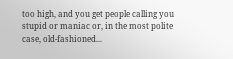too high, and you get people calling you stupid or maniac or, in the most polite case, old-fashioned...